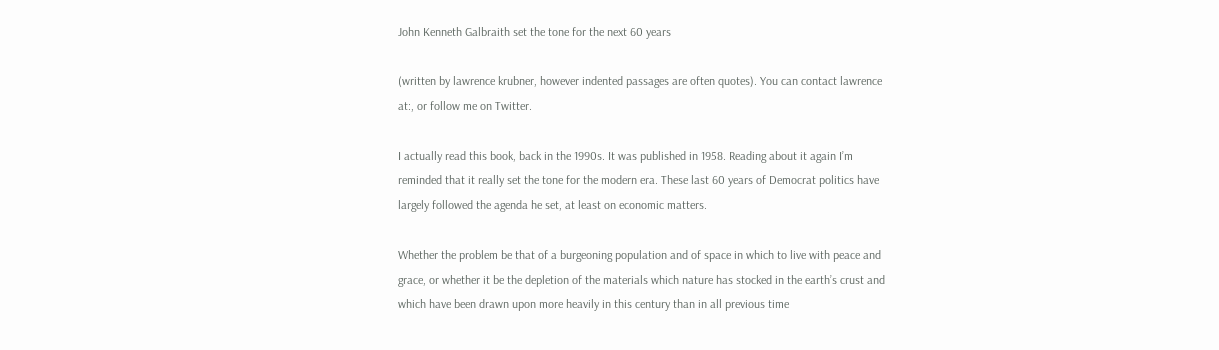John Kenneth Galbraith set the tone for the next 60 years

(written by lawrence krubner, however indented passages are often quotes). You can contact lawrence at:, or follow me on Twitter.

I actually read this book, back in the 1990s. It was published in 1958. Reading about it again I’m reminded that it really set the tone for the modern era. These last 60 years of Democrat politics have largely followed the agenda he set, at least on economic matters.

Whether the problem be that of a burgeoning population and of space in which to live with peace and grace, or whether it be the depletion of the materials which nature has stocked in the earth’s crust and which have been drawn upon more heavily in this century than in all previous time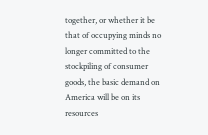together, or whether it be that of occupying minds no longer committed to the stockpiling of consumer goods, the basic demand on America will be on its resources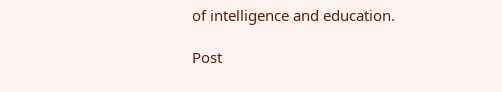of intelligence and education.

Post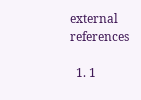external references

  1. 1